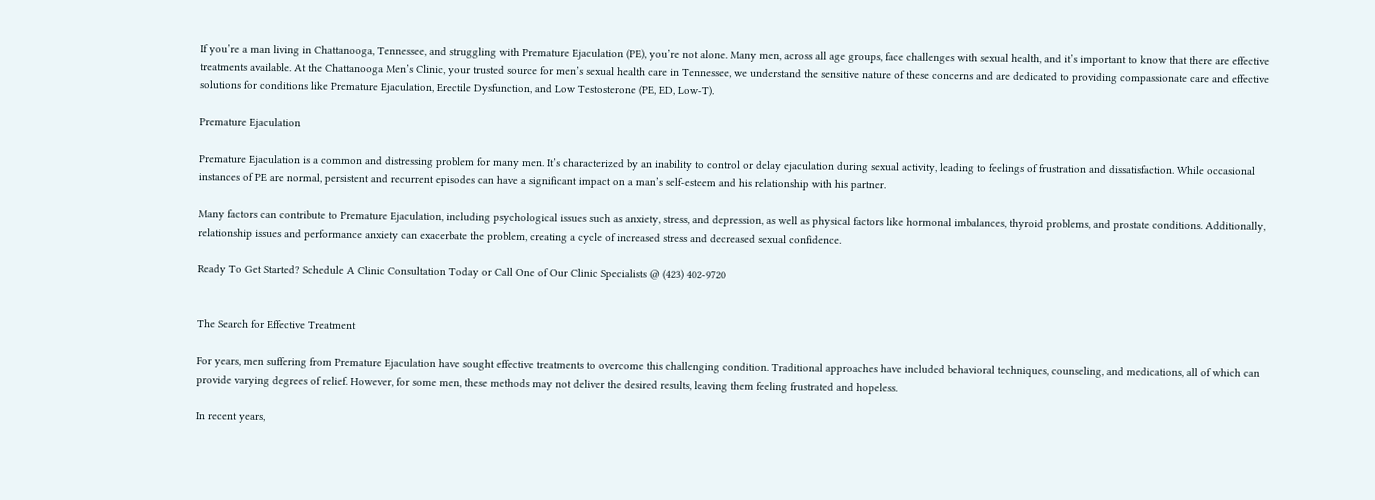If you’re a man living in Chattanooga, Tennessee, and struggling with Premature Ejaculation (PE), you’re not alone. Many men, across all age groups, face challenges with sexual health, and it’s important to know that there are effective treatments available. At the Chattanooga Men’s Clinic, your trusted source for men’s sexual health care in Tennessee, we understand the sensitive nature of these concerns and are dedicated to providing compassionate care and effective solutions for conditions like Premature Ejaculation, Erectile Dysfunction, and Low Testosterone (PE, ED, Low-T).

Premature Ejaculation

Premature Ejaculation is a common and distressing problem for many men. It’s characterized by an inability to control or delay ejaculation during sexual activity, leading to feelings of frustration and dissatisfaction. While occasional instances of PE are normal, persistent and recurrent episodes can have a significant impact on a man’s self-esteem and his relationship with his partner.

Many factors can contribute to Premature Ejaculation, including psychological issues such as anxiety, stress, and depression, as well as physical factors like hormonal imbalances, thyroid problems, and prostate conditions. Additionally, relationship issues and performance anxiety can exacerbate the problem, creating a cycle of increased stress and decreased sexual confidence.

Ready To Get Started? Schedule A Clinic Consultation Today or Call One of Our Clinic Specialists @ (423) 402-9720


The Search for Effective Treatment

For years, men suffering from Premature Ejaculation have sought effective treatments to overcome this challenging condition. Traditional approaches have included behavioral techniques, counseling, and medications, all of which can provide varying degrees of relief. However, for some men, these methods may not deliver the desired results, leaving them feeling frustrated and hopeless.

In recent years,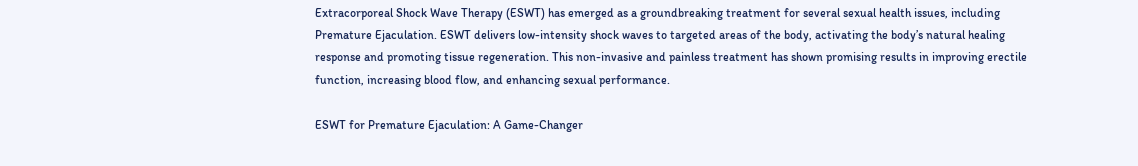Extracorporeal Shock Wave Therapy (ESWT) has emerged as a groundbreaking treatment for several sexual health issues, including Premature Ejaculation. ESWT delivers low-intensity shock waves to targeted areas of the body, activating the body’s natural healing response and promoting tissue regeneration. This non-invasive and painless treatment has shown promising results in improving erectile function, increasing blood flow, and enhancing sexual performance.

ESWT for Premature Ejaculation: A Game-Changer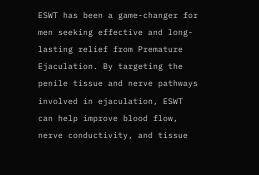ESWT has been a game-changer for men seeking effective and long-lasting relief from Premature Ejaculation. By targeting the penile tissue and nerve pathways involved in ejaculation, ESWT can help improve blood flow, nerve conductivity, and tissue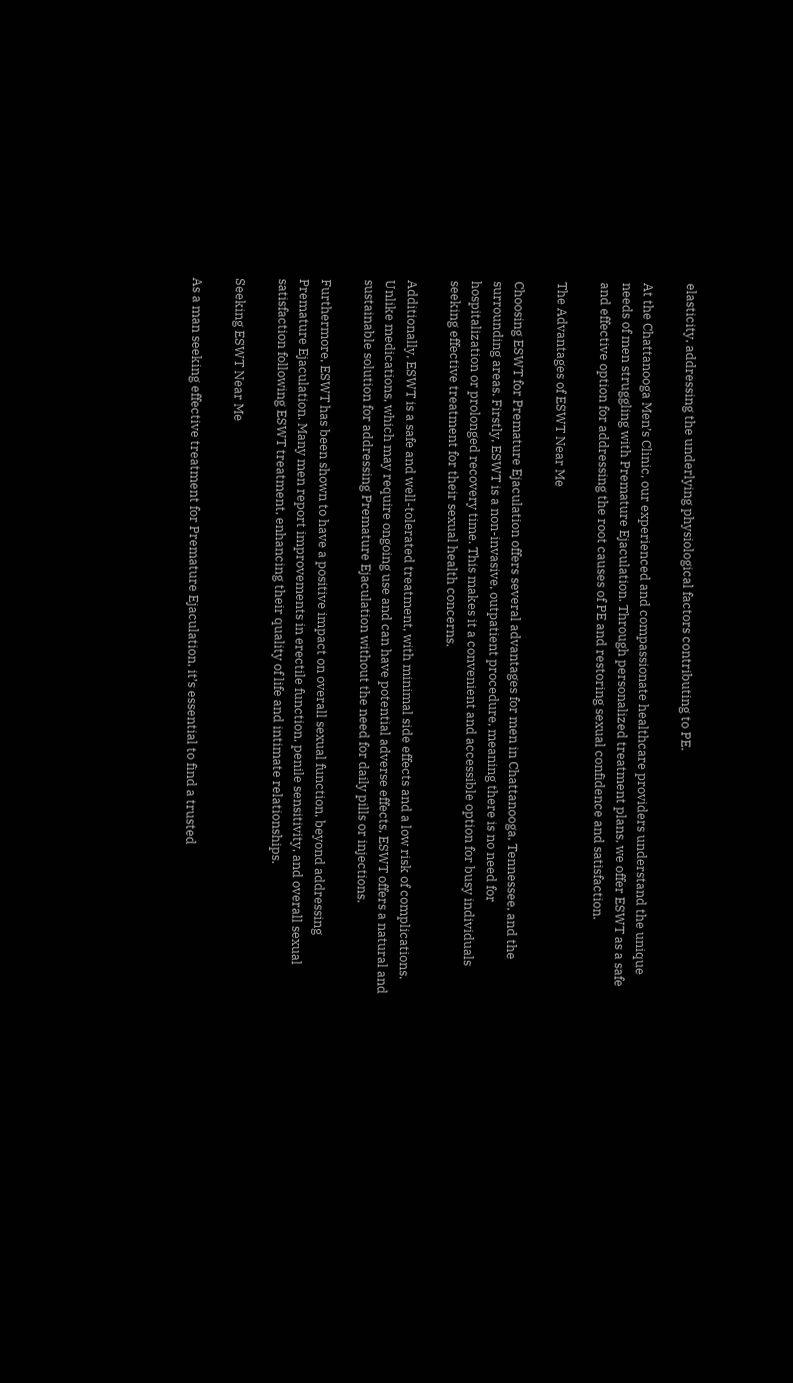elasticity, addressing the underlying physiological factors contributing to PE.

At the Chattanooga Men’s Clinic, our experienced and compassionate healthcare providers understand the unique needs of men struggling with Premature Ejaculation. Through personalized treatment plans, we offer ESWT as a safe and effective option for addressing the root causes of PE and restoring sexual confidence and satisfaction.

The Advantages of ESWT Near Me

Choosing ESWT for Premature Ejaculation offers several advantages for men in Chattanooga, Tennessee, and the surrounding areas. Firstly, ESWT is a non-invasive, outpatient procedure, meaning there is no need for hospitalization or prolonged recovery time. This makes it a convenient and accessible option for busy individuals seeking effective treatment for their sexual health concerns.

Additionally, ESWT is a safe and well-tolerated treatment, with minimal side effects and a low risk of complications. Unlike medications, which may require ongoing use and can have potential adverse effects, ESWT offers a natural and sustainable solution for addressing Premature Ejaculation without the need for daily pills or injections.

Furthermore, ESWT has been shown to have a positive impact on overall sexual function, beyond addressing Premature Ejaculation. Many men report improvements in erectile function, penile sensitivity, and overall sexual satisfaction following ESWT treatment, enhancing their quality of life and intimate relationships.

Seeking ESWT Near Me

As a man seeking effective treatment for Premature Ejaculation, it’s essential to find a trusted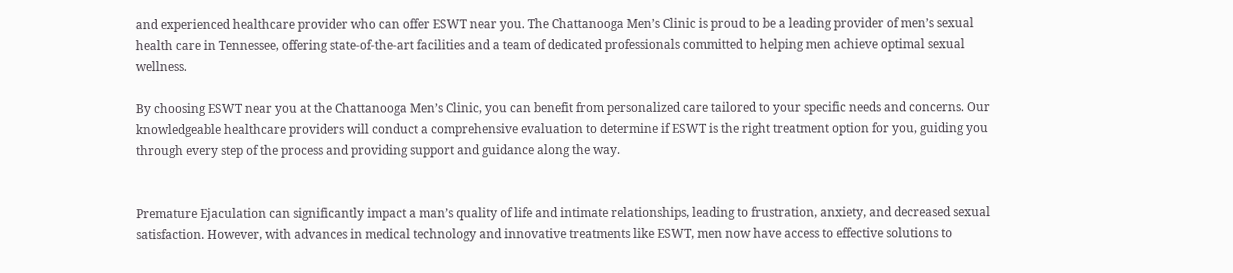and experienced healthcare provider who can offer ESWT near you. The Chattanooga Men’s Clinic is proud to be a leading provider of men’s sexual health care in Tennessee, offering state-of-the-art facilities and a team of dedicated professionals committed to helping men achieve optimal sexual wellness.

By choosing ESWT near you at the Chattanooga Men’s Clinic, you can benefit from personalized care tailored to your specific needs and concerns. Our knowledgeable healthcare providers will conduct a comprehensive evaluation to determine if ESWT is the right treatment option for you, guiding you through every step of the process and providing support and guidance along the way.


Premature Ejaculation can significantly impact a man’s quality of life and intimate relationships, leading to frustration, anxiety, and decreased sexual satisfaction. However, with advances in medical technology and innovative treatments like ESWT, men now have access to effective solutions to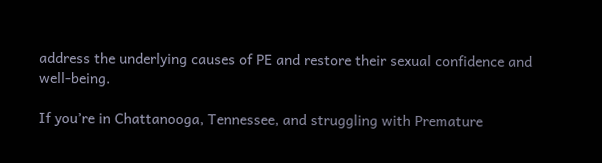address the underlying causes of PE and restore their sexual confidence and well-being.

If you’re in Chattanooga, Tennessee, and struggling with Premature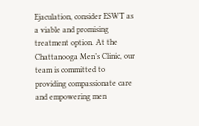Ejaculation, consider ESWT as a viable and promising treatment option. At the Chattanooga Men’s Clinic, our team is committed to providing compassionate care and empowering men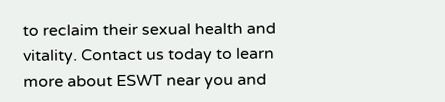to reclaim their sexual health and vitality. Contact us today to learn more about ESWT near you and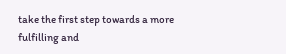take the first step towards a more fulfilling and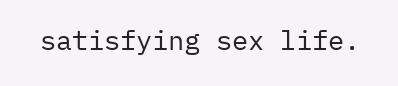satisfying sex life.